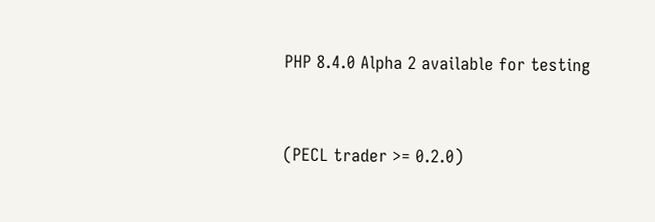PHP 8.4.0 Alpha 2 available for testing


(PECL trader >= 0.2.0)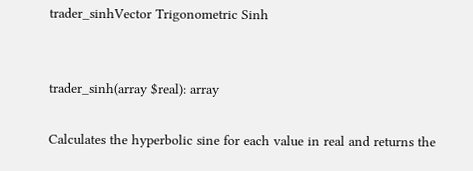trader_sinhVector Trigonometric Sinh


trader_sinh(array $real): array

Calculates the hyperbolic sine for each value in real and returns the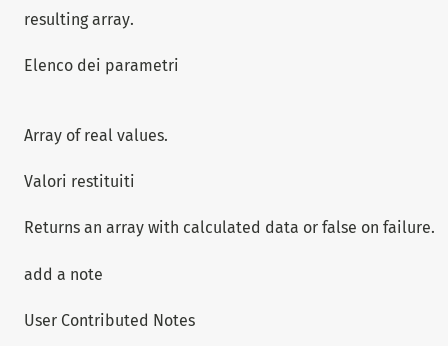resulting array.

Elenco dei parametri


Array of real values.

Valori restituiti

Returns an array with calculated data or false on failure.

add a note

User Contributed Notes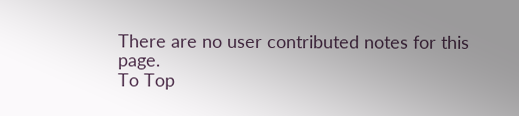There are no user contributed notes for this page.
To Top